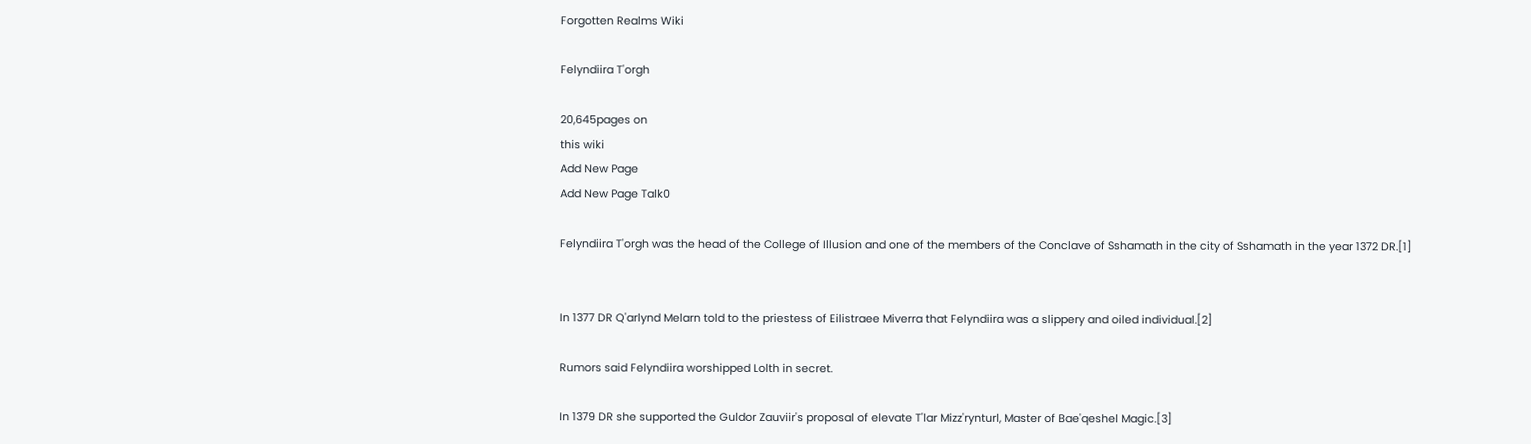Forgotten Realms Wiki

Felyndiira T'orgh

20,645pages on
this wiki
Add New Page
Add New Page Talk0

Felyndiira T'orgh was the head of the College of Illusion and one of the members of the Conclave of Sshamath in the city of Sshamath in the year 1372 DR.[1]


In 1377 DR Q'arlynd Melarn told to the priestess of Eilistraee Miverra that Felyndiira was a slippery and oiled individual.[2]

Rumors said Felyndiira worshipped Lolth in secret.

In 1379 DR she supported the Guldor Zauviir's proposal of elevate T'lar Mizz'rynturl, Master of Bae'qeshel Magic.[3]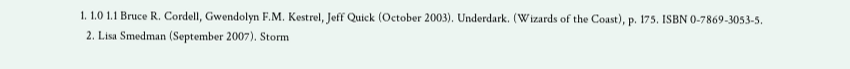1. 1.0 1.1 Bruce R. Cordell, Gwendolyn F.M. Kestrel, Jeff Quick (October 2003). Underdark. (Wizards of the Coast), p. 175. ISBN 0-7869-3053-5.
  2. Lisa Smedman (September 2007). Storm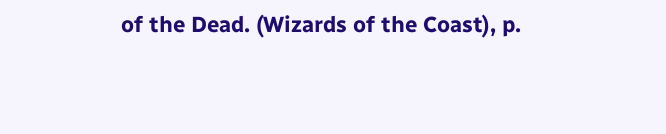of the Dead. (Wizards of the Coast), p.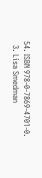54. ISBN 978-0-7869-4701-0.
  3. Lisa Smedman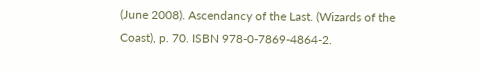(June 2008). Ascendancy of the Last. (Wizards of the Coast), p. 70. ISBN 978-0-7869-4864-2.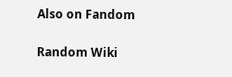Also on Fandom

Random Wiki